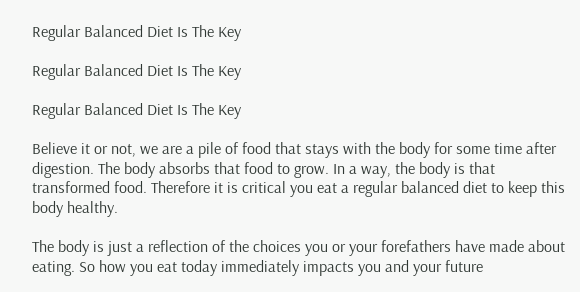Regular Balanced Diet Is The Key

Regular Balanced Diet Is The Key

Regular Balanced Diet Is The Key

Believe it or not, we are a pile of food that stays with the body for some time after digestion. The body absorbs that food to grow. In a way, the body is that transformed food. Therefore it is critical you eat a regular balanced diet to keep this body healthy.

The body is just a reflection of the choices you or your forefathers have made about eating. So how you eat today immediately impacts you and your future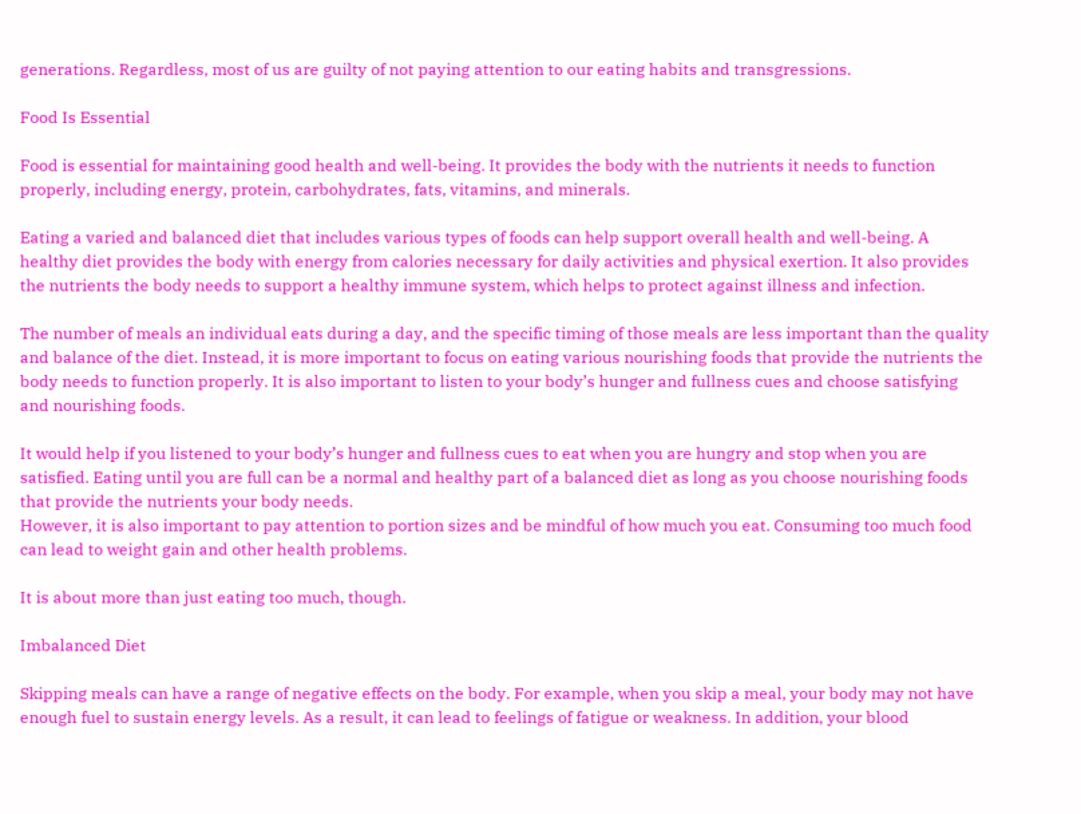generations. Regardless, most of us are guilty of not paying attention to our eating habits and transgressions.

Food Is Essential

Food is essential for maintaining good health and well-being. It provides the body with the nutrients it needs to function properly, including energy, protein, carbohydrates, fats, vitamins, and minerals.

Eating a varied and balanced diet that includes various types of foods can help support overall health and well-being. A healthy diet provides the body with energy from calories necessary for daily activities and physical exertion. It also provides the nutrients the body needs to support a healthy immune system, which helps to protect against illness and infection.

The number of meals an individual eats during a day, and the specific timing of those meals are less important than the quality and balance of the diet. Instead, it is more important to focus on eating various nourishing foods that provide the nutrients the body needs to function properly. It is also important to listen to your body’s hunger and fullness cues and choose satisfying and nourishing foods.

It would help if you listened to your body’s hunger and fullness cues to eat when you are hungry and stop when you are satisfied. Eating until you are full can be a normal and healthy part of a balanced diet as long as you choose nourishing foods that provide the nutrients your body needs.
However, it is also important to pay attention to portion sizes and be mindful of how much you eat. Consuming too much food can lead to weight gain and other health problems.

It is about more than just eating too much, though.

Imbalanced Diet

Skipping meals can have a range of negative effects on the body. For example, when you skip a meal, your body may not have enough fuel to sustain energy levels. As a result, it can lead to feelings of fatigue or weakness. In addition, your blood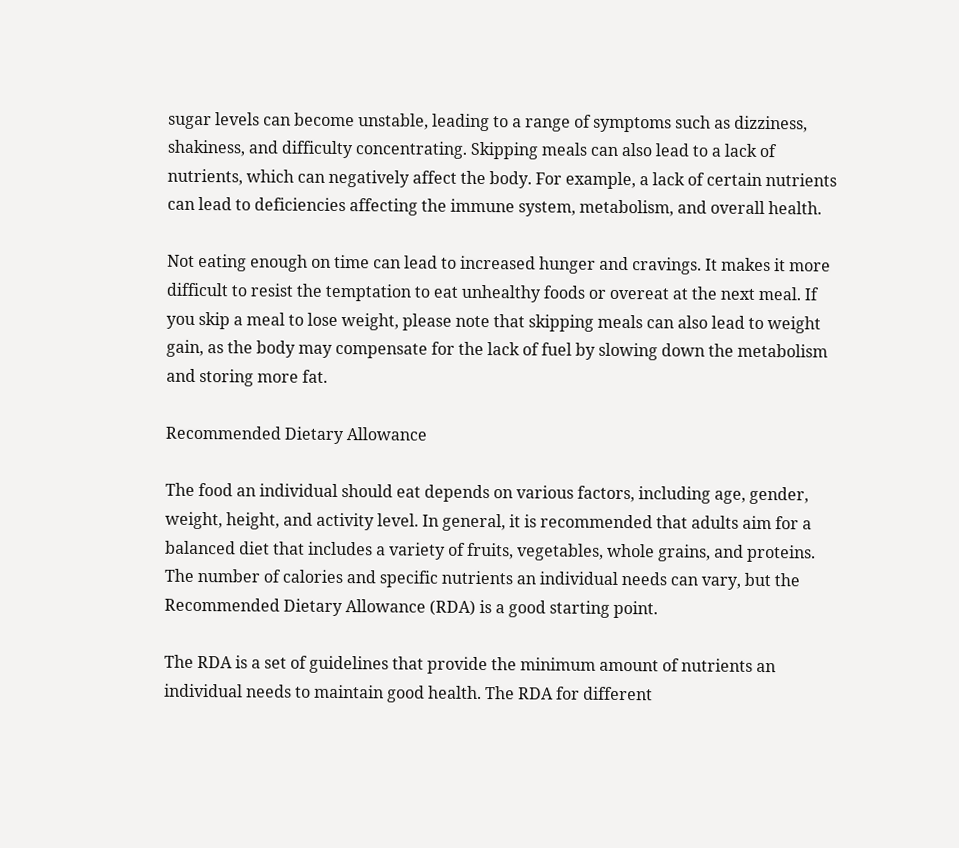sugar levels can become unstable, leading to a range of symptoms such as dizziness, shakiness, and difficulty concentrating. Skipping meals can also lead to a lack of nutrients, which can negatively affect the body. For example, a lack of certain nutrients can lead to deficiencies affecting the immune system, metabolism, and overall health.

Not eating enough on time can lead to increased hunger and cravings. It makes it more difficult to resist the temptation to eat unhealthy foods or overeat at the next meal. If you skip a meal to lose weight, please note that skipping meals can also lead to weight gain, as the body may compensate for the lack of fuel by slowing down the metabolism and storing more fat.

Recommended Dietary Allowance

The food an individual should eat depends on various factors, including age, gender, weight, height, and activity level. In general, it is recommended that adults aim for a balanced diet that includes a variety of fruits, vegetables, whole grains, and proteins. The number of calories and specific nutrients an individual needs can vary, but the Recommended Dietary Allowance (RDA) is a good starting point.

The RDA is a set of guidelines that provide the minimum amount of nutrients an individual needs to maintain good health. The RDA for different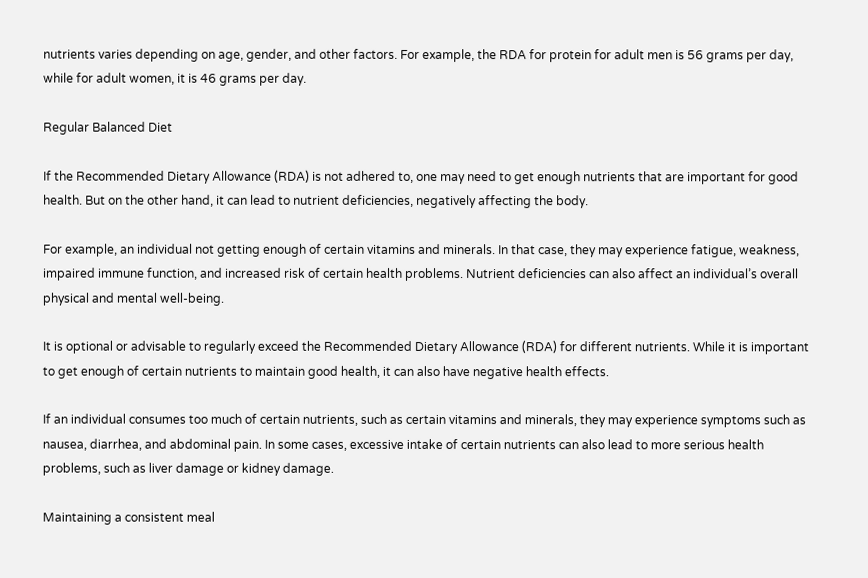nutrients varies depending on age, gender, and other factors. For example, the RDA for protein for adult men is 56 grams per day, while for adult women, it is 46 grams per day.

Regular Balanced Diet

If the Recommended Dietary Allowance (RDA) is not adhered to, one may need to get enough nutrients that are important for good health. But on the other hand, it can lead to nutrient deficiencies, negatively affecting the body.

For example, an individual not getting enough of certain vitamins and minerals. In that case, they may experience fatigue, weakness, impaired immune function, and increased risk of certain health problems. Nutrient deficiencies can also affect an individual’s overall physical and mental well-being.

It is optional or advisable to regularly exceed the Recommended Dietary Allowance (RDA) for different nutrients. While it is important to get enough of certain nutrients to maintain good health, it can also have negative health effects.

If an individual consumes too much of certain nutrients, such as certain vitamins and minerals, they may experience symptoms such as nausea, diarrhea, and abdominal pain. In some cases, excessive intake of certain nutrients can also lead to more serious health problems, such as liver damage or kidney damage.

Maintaining a consistent meal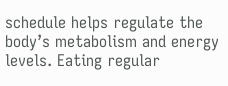schedule helps regulate the body’s metabolism and energy levels. Eating regular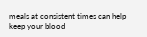meals at consistent times can help keep your blood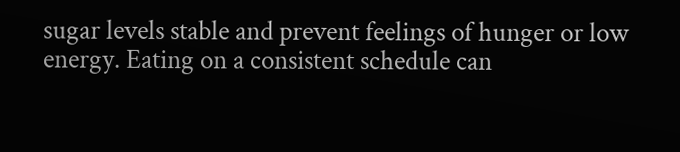sugar levels stable and prevent feelings of hunger or low energy. Eating on a consistent schedule can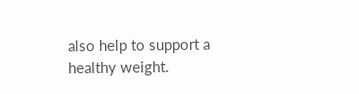also help to support a healthy weight.